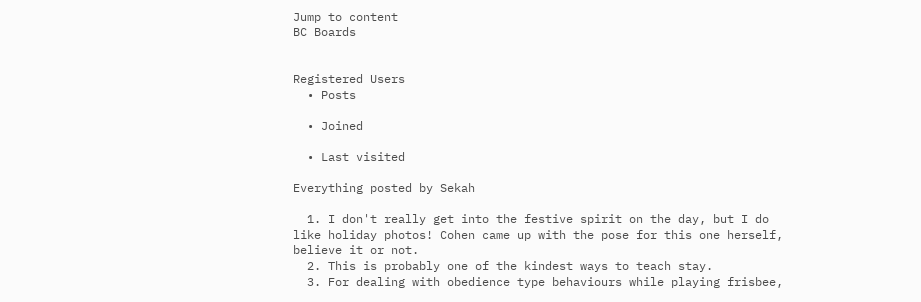Jump to content
BC Boards


Registered Users
  • Posts

  • Joined

  • Last visited

Everything posted by Sekah

  1. I don't really get into the festive spirit on the day, but I do like holiday photos! Cohen came up with the pose for this one herself, believe it or not.
  2. This is probably one of the kindest ways to teach stay.
  3. For dealing with obedience type behaviours while playing frisbee,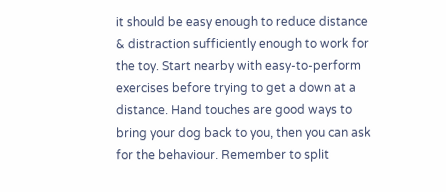it should be easy enough to reduce distance & distraction sufficiently enough to work for the toy. Start nearby with easy-to-perform exercises before trying to get a down at a distance. Hand touches are good ways to bring your dog back to you, then you can ask for the behaviour. Remember to split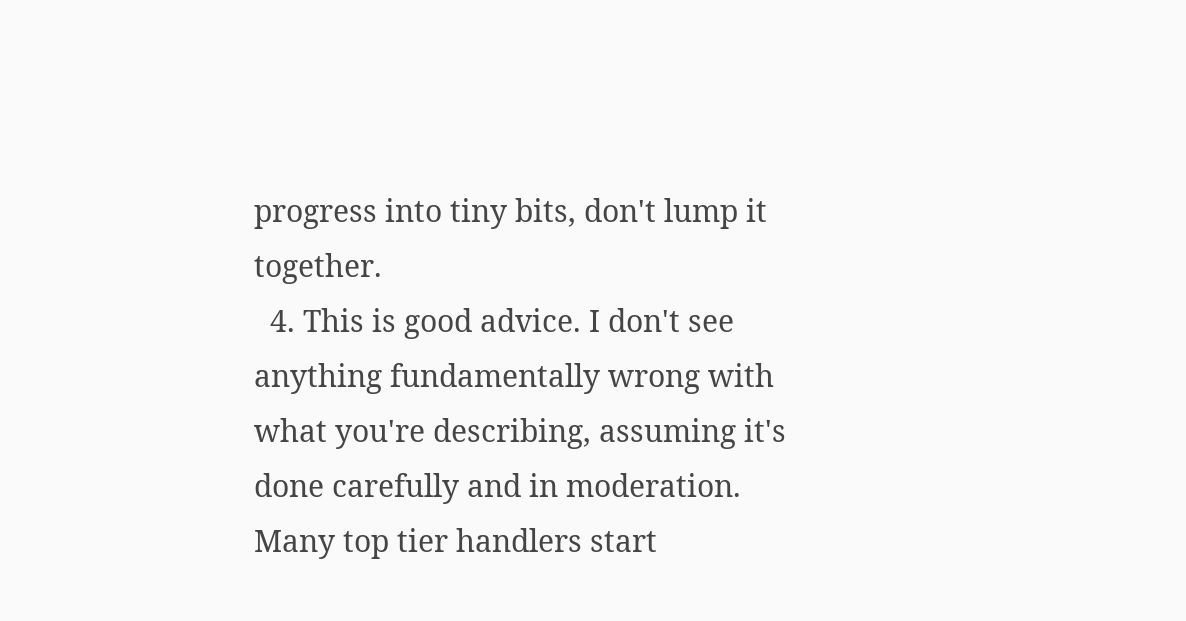progress into tiny bits, don't lump it together.
  4. This is good advice. I don't see anything fundamentally wrong with what you're describing, assuming it's done carefully and in moderation. Many top tier handlers start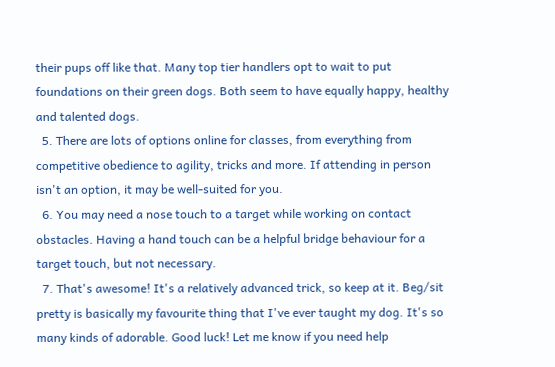their pups off like that. Many top tier handlers opt to wait to put foundations on their green dogs. Both seem to have equally happy, healthy and talented dogs.
  5. There are lots of options online for classes, from everything from competitive obedience to agility, tricks and more. If attending in person isn't an option, it may be well-suited for you.
  6. You may need a nose touch to a target while working on contact obstacles. Having a hand touch can be a helpful bridge behaviour for a target touch, but not necessary.
  7. That's awesome! It's a relatively advanced trick, so keep at it. Beg/sit pretty is basically my favourite thing that I've ever taught my dog. It's so many kinds of adorable. Good luck! Let me know if you need help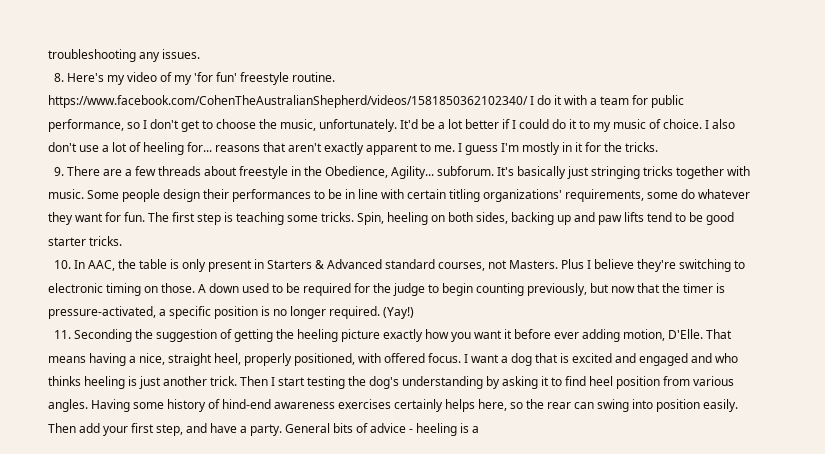troubleshooting any issues.
  8. Here's my video of my 'for fun' freestyle routine. https://www.facebook.com/CohenTheAustralianShepherd/videos/1581850362102340/ I do it with a team for public performance, so I don't get to choose the music, unfortunately. It'd be a lot better if I could do it to my music of choice. I also don't use a lot of heeling for... reasons that aren't exactly apparent to me. I guess I'm mostly in it for the tricks.
  9. There are a few threads about freestyle in the Obedience, Agility... subforum. It's basically just stringing tricks together with music. Some people design their performances to be in line with certain titling organizations' requirements, some do whatever they want for fun. The first step is teaching some tricks. Spin, heeling on both sides, backing up and paw lifts tend to be good starter tricks.
  10. In AAC, the table is only present in Starters & Advanced standard courses, not Masters. Plus I believe they're switching to electronic timing on those. A down used to be required for the judge to begin counting previously, but now that the timer is pressure-activated, a specific position is no longer required. (Yay!)
  11. Seconding the suggestion of getting the heeling picture exactly how you want it before ever adding motion, D'Elle. That means having a nice, straight heel, properly positioned, with offered focus. I want a dog that is excited and engaged and who thinks heeling is just another trick. Then I start testing the dog's understanding by asking it to find heel position from various angles. Having some history of hind-end awareness exercises certainly helps here, so the rear can swing into position easily. Then add your first step, and have a party. General bits of advice - heeling is a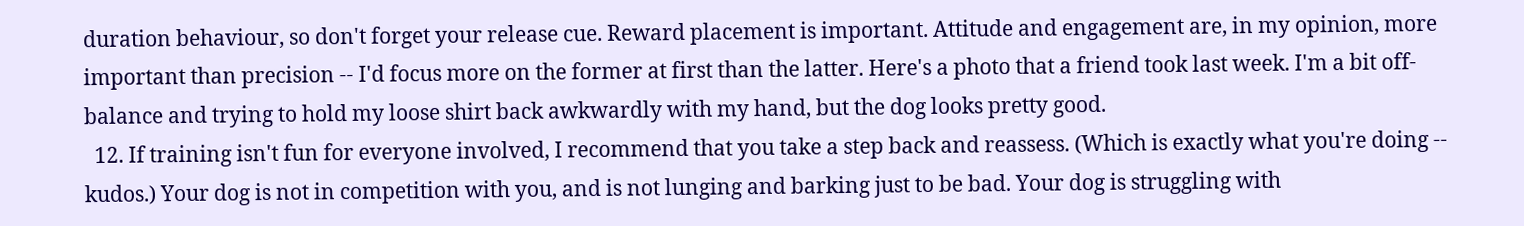duration behaviour, so don't forget your release cue. Reward placement is important. Attitude and engagement are, in my opinion, more important than precision -- I'd focus more on the former at first than the latter. Here's a photo that a friend took last week. I'm a bit off-balance and trying to hold my loose shirt back awkwardly with my hand, but the dog looks pretty good.
  12. If training isn't fun for everyone involved, I recommend that you take a step back and reassess. (Which is exactly what you're doing -- kudos.) Your dog is not in competition with you, and is not lunging and barking just to be bad. Your dog is struggling with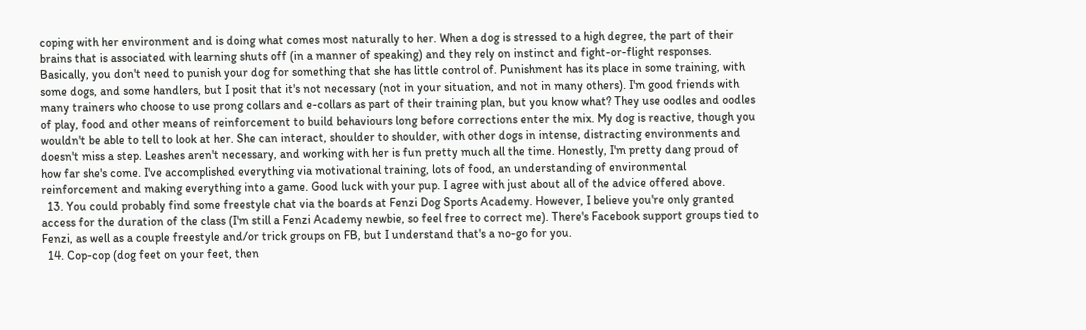coping with her environment and is doing what comes most naturally to her. When a dog is stressed to a high degree, the part of their brains that is associated with learning shuts off (in a manner of speaking) and they rely on instinct and fight-or-flight responses. Basically, you don't need to punish your dog for something that she has little control of. Punishment has its place in some training, with some dogs, and some handlers, but I posit that it's not necessary (not in your situation, and not in many others). I'm good friends with many trainers who choose to use prong collars and e-collars as part of their training plan, but you know what? They use oodles and oodles of play, food and other means of reinforcement to build behaviours long before corrections enter the mix. My dog is reactive, though you wouldn't be able to tell to look at her. She can interact, shoulder to shoulder, with other dogs in intense, distracting environments and doesn't miss a step. Leashes aren't necessary, and working with her is fun pretty much all the time. Honestly, I'm pretty dang proud of how far she's come. I've accomplished everything via motivational training, lots of food, an understanding of environmental reinforcement and making everything into a game. Good luck with your pup. I agree with just about all of the advice offered above.
  13. You could probably find some freestyle chat via the boards at Fenzi Dog Sports Academy. However, I believe you're only granted access for the duration of the class (I'm still a Fenzi Academy newbie, so feel free to correct me). There's Facebook support groups tied to Fenzi, as well as a couple freestyle and/or trick groups on FB, but I understand that's a no-go for you.
  14. Cop-cop (dog feet on your feet, then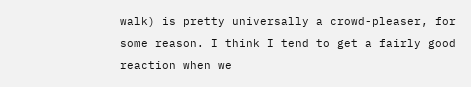walk) is pretty universally a crowd-pleaser, for some reason. I think I tend to get a fairly good reaction when we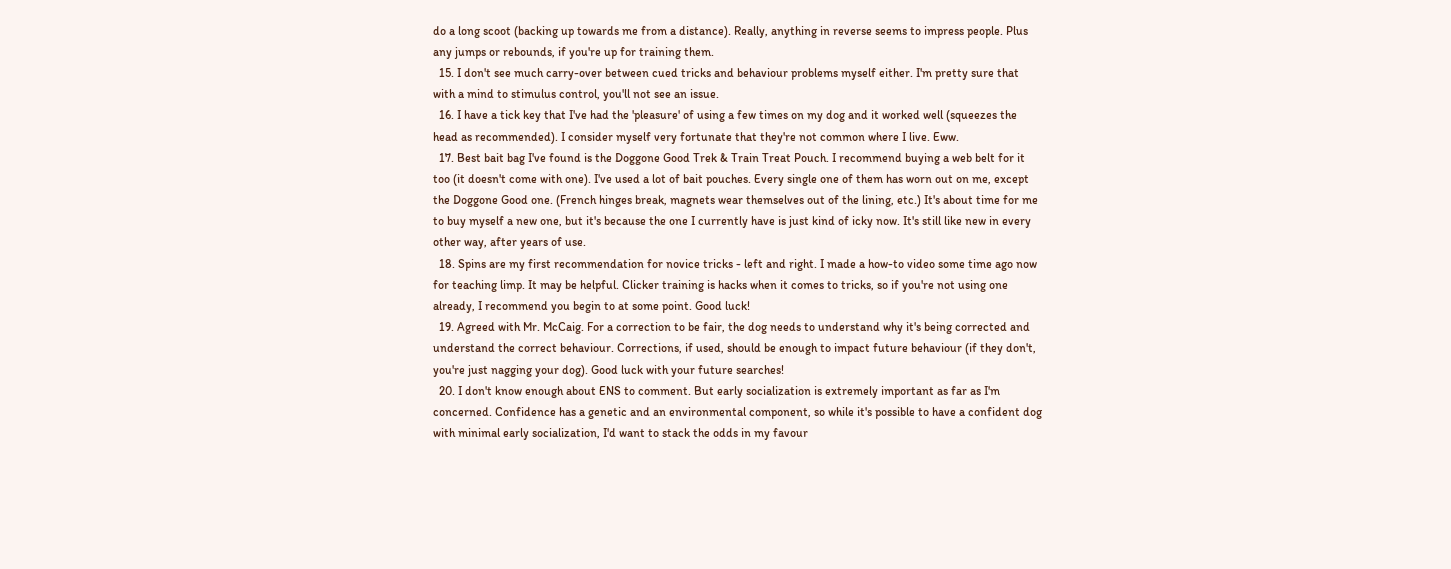do a long scoot (backing up towards me from a distance). Really, anything in reverse seems to impress people. Plus any jumps or rebounds, if you're up for training them.
  15. I don't see much carry-over between cued tricks and behaviour problems myself either. I'm pretty sure that with a mind to stimulus control, you'll not see an issue.
  16. I have a tick key that I've had the 'pleasure' of using a few times on my dog and it worked well (squeezes the head as recommended). I consider myself very fortunate that they're not common where I live. Eww.
  17. Best bait bag I've found is the Doggone Good Trek & Train Treat Pouch. I recommend buying a web belt for it too (it doesn't come with one). I've used a lot of bait pouches. Every single one of them has worn out on me, except the Doggone Good one. (French hinges break, magnets wear themselves out of the lining, etc.) It's about time for me to buy myself a new one, but it's because the one I currently have is just kind of icky now. It's still like new in every other way, after years of use.
  18. Spins are my first recommendation for novice tricks - left and right. I made a how-to video some time ago now for teaching limp. It may be helpful. Clicker training is hacks when it comes to tricks, so if you're not using one already, I recommend you begin to at some point. Good luck!
  19. Agreed with Mr. McCaig. For a correction to be fair, the dog needs to understand why it's being corrected and understand the correct behaviour. Corrections, if used, should be enough to impact future behaviour (if they don't, you're just nagging your dog). Good luck with your future searches!
  20. I don't know enough about ENS to comment. But early socialization is extremely important as far as I'm concerned. Confidence has a genetic and an environmental component, so while it's possible to have a confident dog with minimal early socialization, I'd want to stack the odds in my favour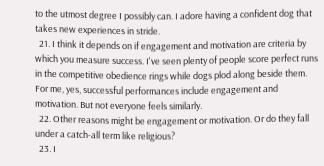to the utmost degree I possibly can. I adore having a confident dog that takes new experiences in stride.
  21. I think it depends on if engagement and motivation are criteria by which you measure success. I've seen plenty of people score perfect runs in the competitive obedience rings while dogs plod along beside them. For me, yes, successful performances include engagement and motivation. But not everyone feels similarly.
  22. Other reasons might be engagement or motivation. Or do they fall under a catch-all term like religious?
  23. I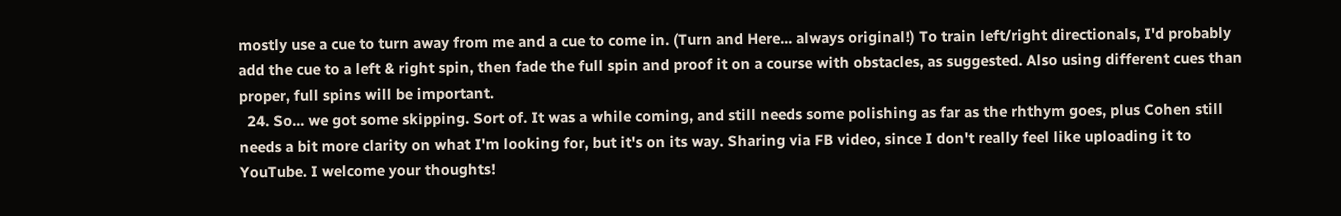mostly use a cue to turn away from me and a cue to come in. (Turn and Here... always original!) To train left/right directionals, I'd probably add the cue to a left & right spin, then fade the full spin and proof it on a course with obstacles, as suggested. Also using different cues than proper, full spins will be important.
  24. So... we got some skipping. Sort of. It was a while coming, and still needs some polishing as far as the rhthym goes, plus Cohen still needs a bit more clarity on what I'm looking for, but it's on its way. Sharing via FB video, since I don't really feel like uploading it to YouTube. I welcome your thoughts!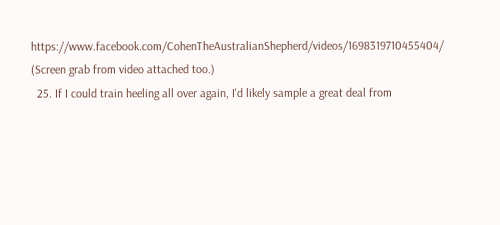https://www.facebook.com/CohenTheAustralianShepherd/videos/1698319710455404/ (Screen grab from video attached too.)
  25. If I could train heeling all over again, I'd likely sample a great deal from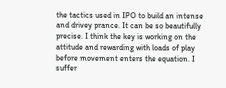the tactics used in IPO to build an intense and drivey prance. It can be so beautifully precise. I think the key is working on the attitude and rewarding with loads of play before movement enters the equation. I suffer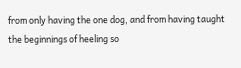from only having the one dog, and from having taught the beginnings of heeling so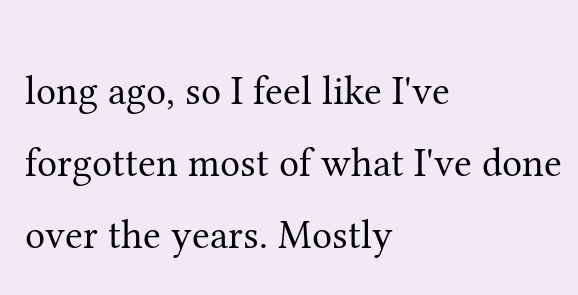long ago, so I feel like I've forgotten most of what I've done over the years. Mostly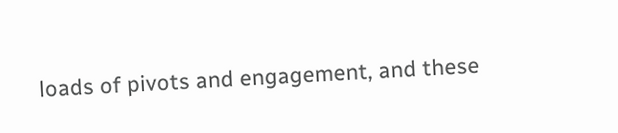loads of pivots and engagement, and these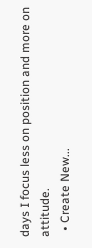days I focus less on position and more on attitude.
  • Create New...